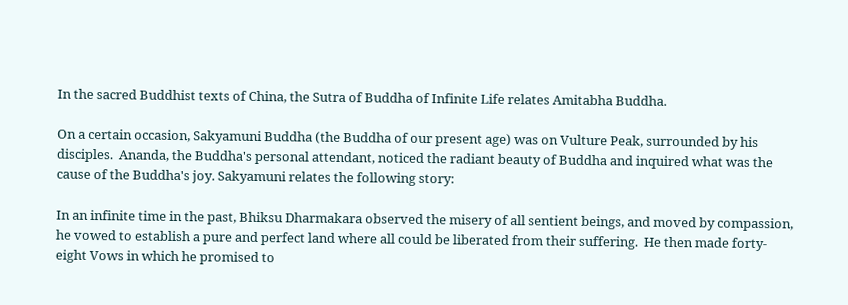In the sacred Buddhist texts of China, the Sutra of Buddha of Infinite Life relates Amitabha Buddha.

On a certain occasion, Sakyamuni Buddha (the Buddha of our present age) was on Vulture Peak, surrounded by his disciples.  Ananda, the Buddha's personal attendant, noticed the radiant beauty of Buddha and inquired what was the cause of the Buddha's joy. Sakyamuni relates the following story:

In an infinite time in the past, Bhiksu Dharmakara observed the misery of all sentient beings, and moved by compassion, he vowed to establish a pure and perfect land where all could be liberated from their suffering.  He then made forty-eight Vows in which he promised to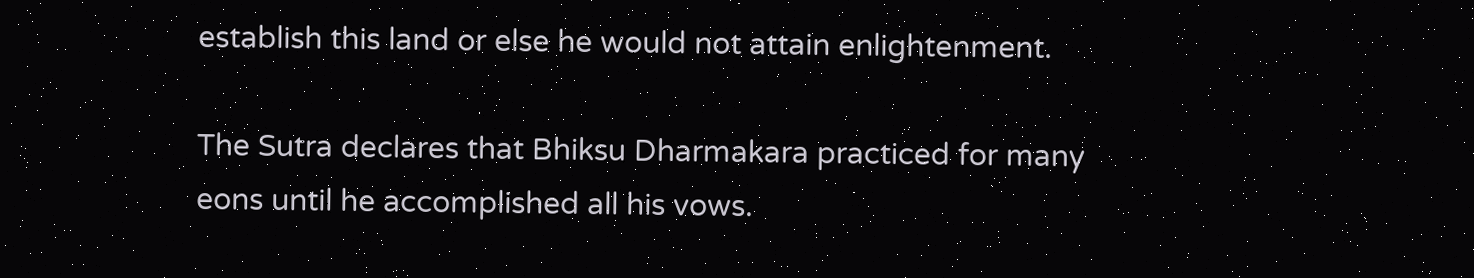establish this land or else he would not attain enlightenment.

The Sutra declares that Bhiksu Dharmakara practiced for many eons until he accomplished all his vows.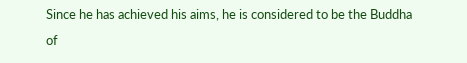Since he has achieved his aims, he is considered to be the Buddha of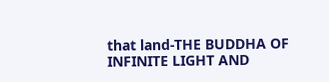that land-THE BUDDHA OF INFINITE LIGHT AND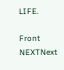LIFE.

Front              NEXTNext